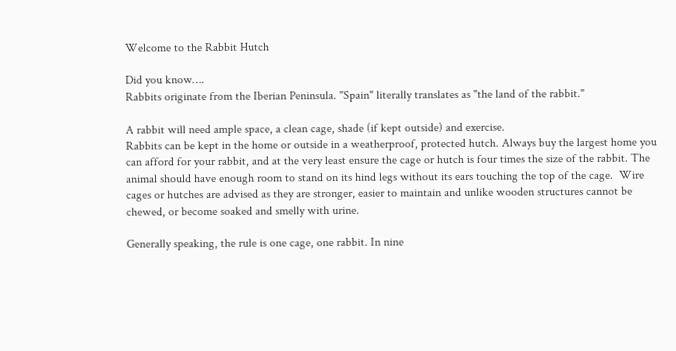Welcome to the Rabbit Hutch

Did you know….
Rabbits originate from the Iberian Peninsula. "Spain" literally translates as "the land of the rabbit."

A rabbit will need ample space, a clean cage, shade (if kept outside) and exercise.
Rabbits can be kept in the home or outside in a weatherproof, protected hutch. Always buy the largest home you can afford for your rabbit, and at the very least ensure the cage or hutch is four times the size of the rabbit. The animal should have enough room to stand on its hind legs without its ears touching the top of the cage.  Wire cages or hutches are advised as they are stronger, easier to maintain and unlike wooden structures cannot be chewed, or become soaked and smelly with urine.

Generally speaking, the rule is one cage, one rabbit. In nine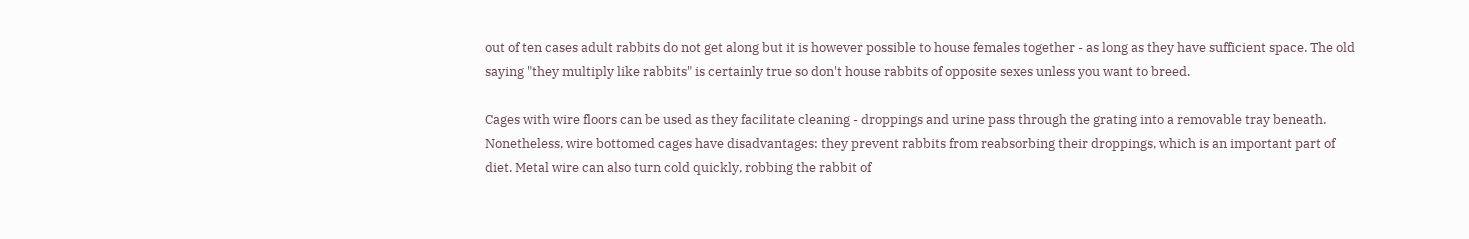out of ten cases adult rabbits do not get along but it is however possible to house females together - as long as they have sufficient space. The old saying "they multiply like rabbits" is certainly true so don't house rabbits of opposite sexes unless you want to breed.

Cages with wire floors can be used as they facilitate cleaning - droppings and urine pass through the grating into a removable tray beneath. Nonetheless, wire bottomed cages have disadvantages: they prevent rabbits from reabsorbing their droppings, which is an important part of diet. Metal wire can also turn cold quickly, robbing the rabbit of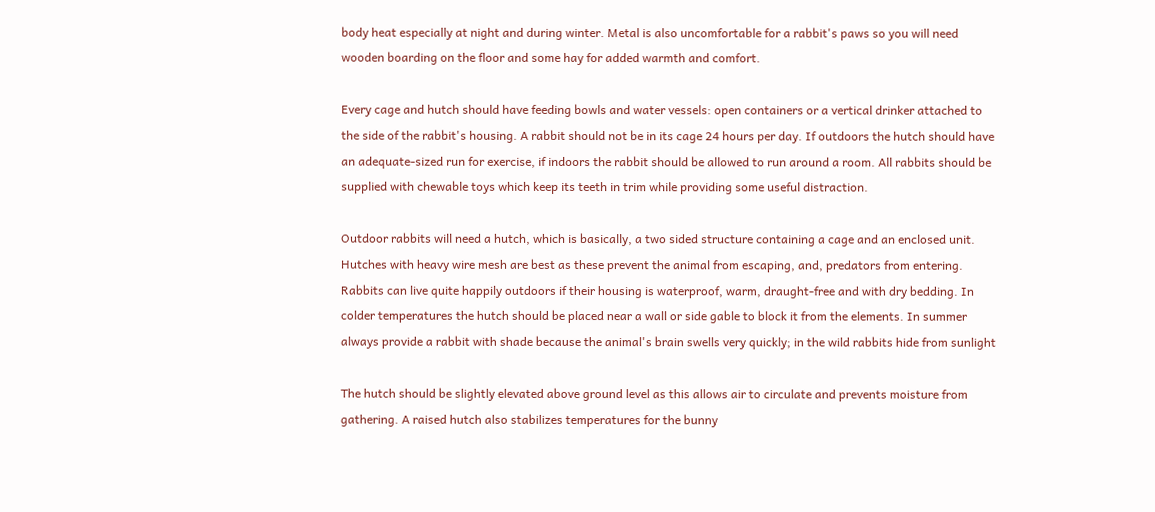body heat especially at night and during winter. Metal is also uncomfortable for a rabbit's paws so you will need wooden boarding on the floor and some hay for added warmth and comfort.

Every cage and hutch should have feeding bowls and water vessels: open containers or a vertical drinker attached to the side of the rabbit's housing. A rabbit should not be in its cage 24 hours per day. If outdoors the hutch should have an adequate-sized run for exercise, if indoors the rabbit should be allowed to run around a room. All rabbits should be supplied with chewable toys which keep its teeth in trim while providing some useful distraction.

Outdoor rabbits will need a hutch, which is basically, a two sided structure containing a cage and an enclosed unit. Hutches with heavy wire mesh are best as these prevent the animal from escaping, and, predators from entering. Rabbits can live quite happily outdoors if their housing is waterproof, warm, draught-free and with dry bedding. In colder temperatures the hutch should be placed near a wall or side gable to block it from the elements. In summer always provide a rabbit with shade because the animal's brain swells very quickly; in the wild rabbits hide from sunlight

The hutch should be slightly elevated above ground level as this allows air to circulate and prevents moisture from gathering. A raised hutch also stabilizes temperatures for the bunny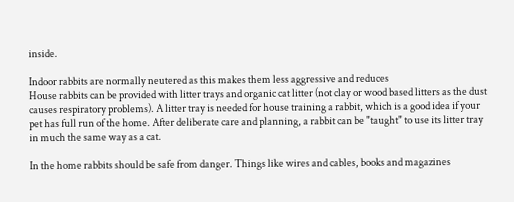inside.

Indoor rabbits are normally neutered as this makes them less aggressive and reduces
House rabbits can be provided with litter trays and organic cat litter (not clay or wood based litters as the dust causes respiratory problems). A litter tray is needed for house training a rabbit, which is a good idea if your pet has full run of the home. After deliberate care and planning, a rabbit can be "taught" to use its litter tray in much the same way as a cat.

In the home rabbits should be safe from danger. Things like wires and cables, books and magazines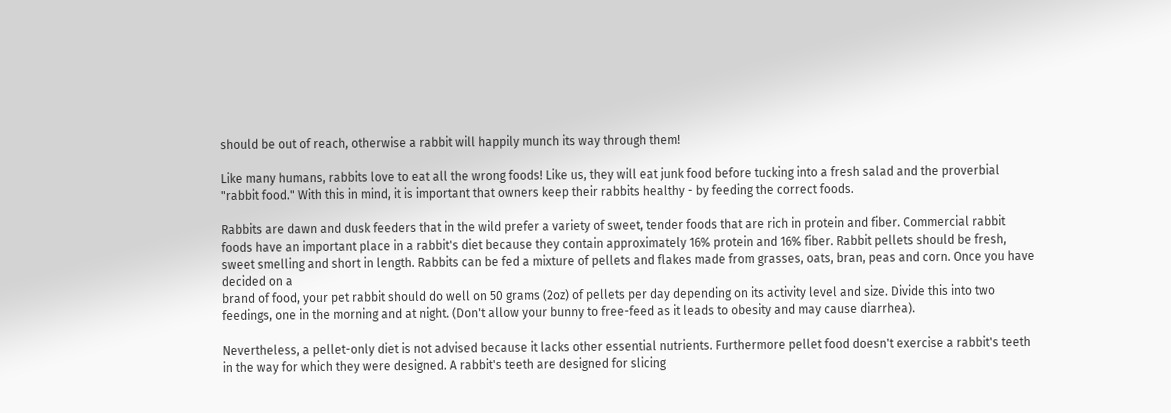should be out of reach, otherwise a rabbit will happily munch its way through them!

Like many humans, rabbits love to eat all the wrong foods! Like us, they will eat junk food before tucking into a fresh salad and the proverbial "rabbit food." With this in mind, it is important that owners keep their rabbits healthy - by feeding the correct foods.

Rabbits are dawn and dusk feeders that in the wild prefer a variety of sweet, tender foods that are rich in protein and fiber. Commercial rabbit foods have an important place in a rabbit's diet because they contain approximately 16% protein and 16% fiber. Rabbit pellets should be fresh, sweet smelling and short in length. Rabbits can be fed a mixture of pellets and flakes made from grasses, oats, bran, peas and corn. Once you have decided on a
brand of food, your pet rabbit should do well on 50 grams (2oz) of pellets per day depending on its activity level and size. Divide this into two feedings, one in the morning and at night. (Don't allow your bunny to free-feed as it leads to obesity and may cause diarrhea).

Nevertheless, a pellet-only diet is not advised because it lacks other essential nutrients. Furthermore pellet food doesn't exercise a rabbit's teeth in the way for which they were designed. A rabbit's teeth are designed for slicing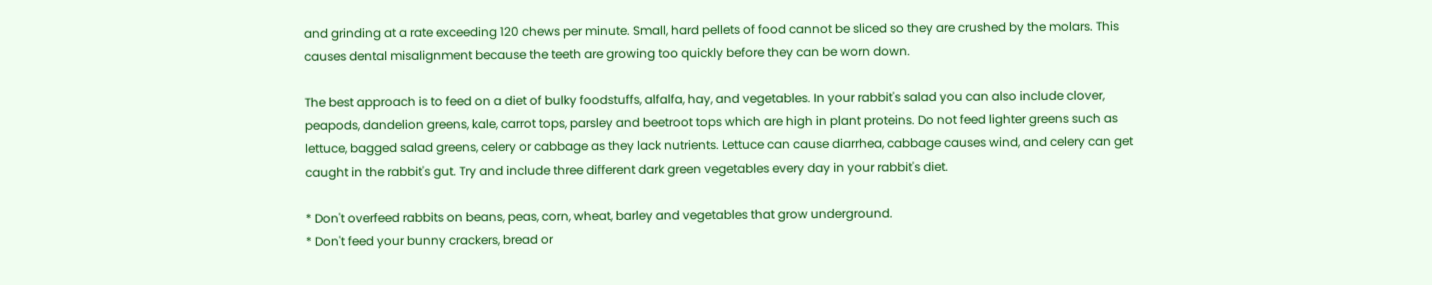and grinding at a rate exceeding 120 chews per minute. Small, hard pellets of food cannot be sliced so they are crushed by the molars. This causes dental misalignment because the teeth are growing too quickly before they can be worn down.

The best approach is to feed on a diet of bulky foodstuffs, alfalfa, hay, and vegetables. In your rabbit's salad you can also include clover, peapods, dandelion greens, kale, carrot tops, parsley and beetroot tops which are high in plant proteins. Do not feed lighter greens such as lettuce, bagged salad greens, celery or cabbage as they lack nutrients. Lettuce can cause diarrhea, cabbage causes wind, and celery can get caught in the rabbit's gut. Try and include three different dark green vegetables every day in your rabbit's diet.

* Don't overfeed rabbits on beans, peas, corn, wheat, barley and vegetables that grow underground.
* Don't feed your bunny crackers, bread or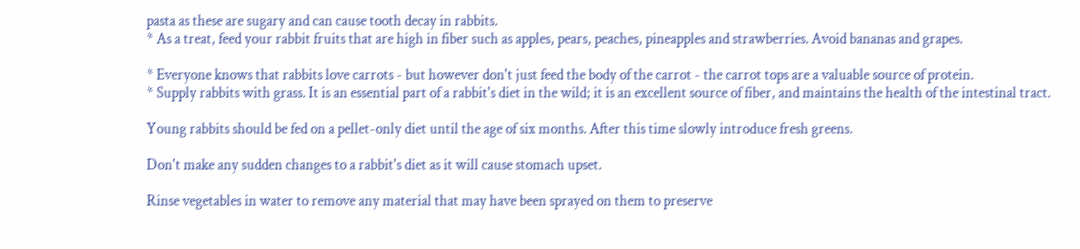pasta as these are sugary and can cause tooth decay in rabbits.
* As a treat, feed your rabbit fruits that are high in fiber such as apples, pears, peaches, pineapples and strawberries. Avoid bananas and grapes.

* Everyone knows that rabbits love carrots - but however don't just feed the body of the carrot - the carrot tops are a valuable source of protein.
* Supply rabbits with grass. It is an essential part of a rabbit's diet in the wild; it is an excellent source of fiber, and maintains the health of the intestinal tract.

Young rabbits should be fed on a pellet-only diet until the age of six months. After this time slowly introduce fresh greens.

Don't make any sudden changes to a rabbit's diet as it will cause stomach upset.

Rinse vegetables in water to remove any material that may have been sprayed on them to preserve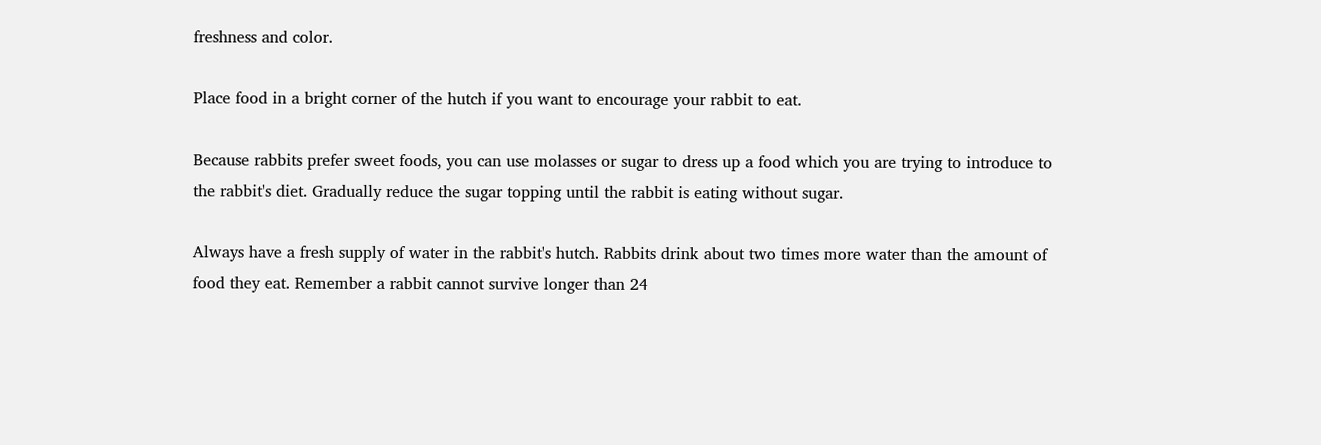freshness and color.

Place food in a bright corner of the hutch if you want to encourage your rabbit to eat.

Because rabbits prefer sweet foods, you can use molasses or sugar to dress up a food which you are trying to introduce to the rabbit's diet. Gradually reduce the sugar topping until the rabbit is eating without sugar.

Always have a fresh supply of water in the rabbit's hutch. Rabbits drink about two times more water than the amount of food they eat. Remember a rabbit cannot survive longer than 24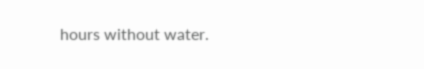hours without water.